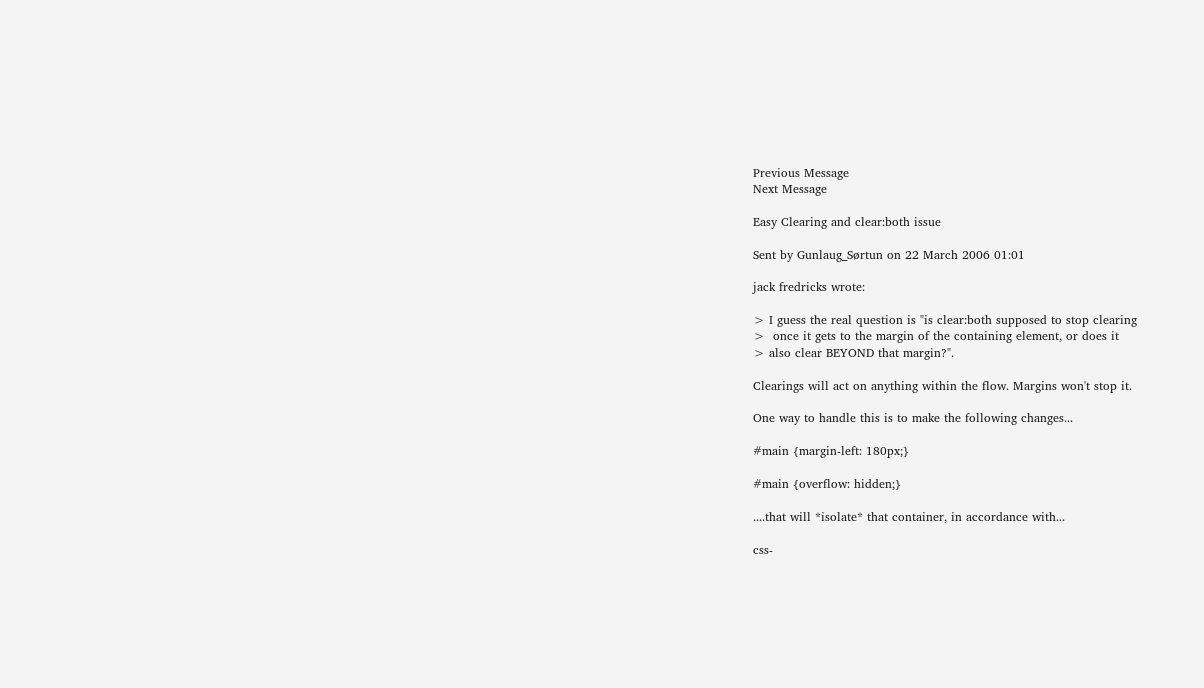Previous Message
Next Message

Easy Clearing and clear:both issue

Sent by Gunlaug_Sørtun on 22 March 2006 01:01

jack fredricks wrote:

> I guess the real question is "is clear:both supposed to stop clearing
>  once it gets to the margin of the containing element, or does it
> also clear BEYOND that margin?".

Clearings will act on anything within the flow. Margins won't stop it.

One way to handle this is to make the following changes...

#main {margin-left: 180px;}

#main {overflow: hidden;}

....that will *isolate* that container, in accordance with...

css-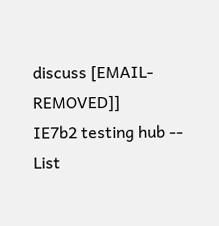discuss [EMAIL-REMOVED]]
IE7b2 testing hub --
List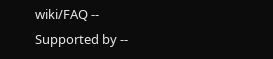wiki/FAQ --
Supported by --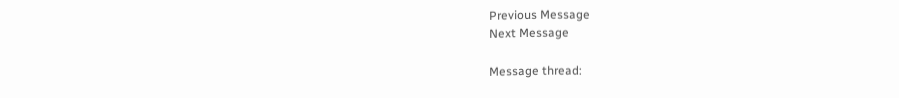Previous Message
Next Message

Message thread: